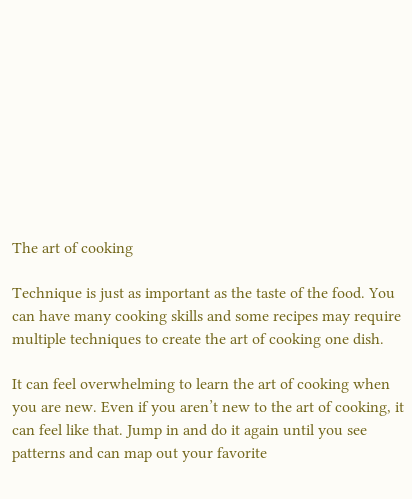The art of cooking

Technique is just as important as the taste of the food. You can have many cooking skills and some recipes may require multiple techniques to create the art of cooking one dish.

It can feel overwhelming to learn the art of cooking when you are new. Even if you aren’t new to the art of cooking, it can feel like that. Jump in and do it again until you see patterns and can map out your favorite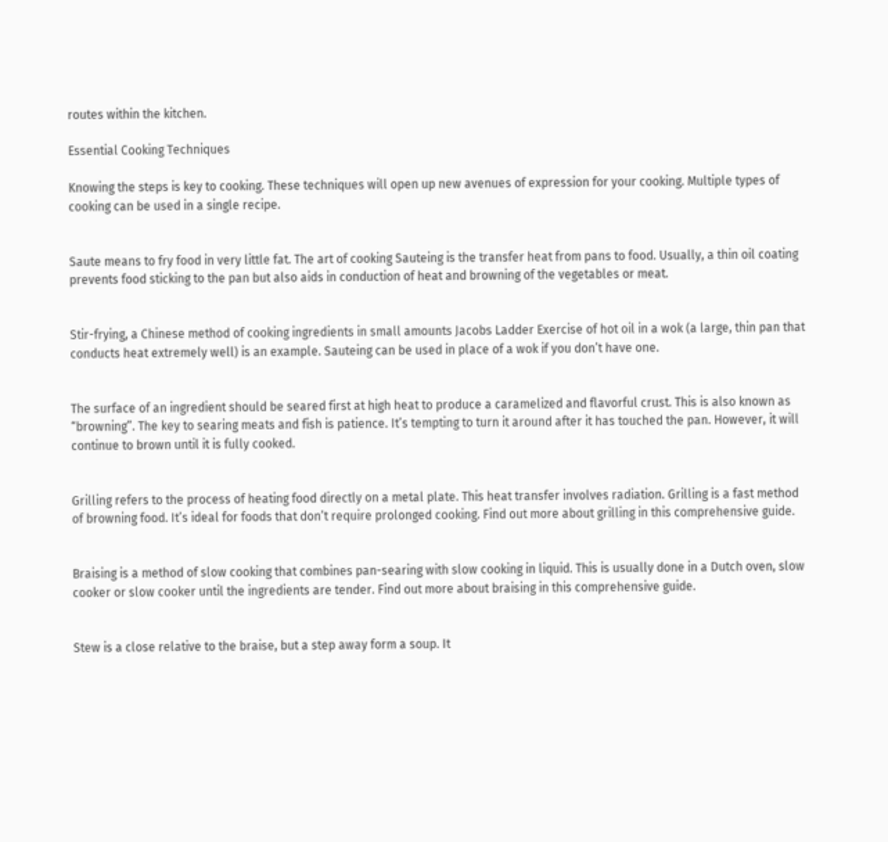routes within the kitchen.

Essential Cooking Techniques

Knowing the steps is key to cooking. These techniques will open up new avenues of expression for your cooking. Multiple types of cooking can be used in a single recipe.


Saute means to fry food in very little fat. The art of cooking Sauteing is the transfer heat from pans to food. Usually, a thin oil coating prevents food sticking to the pan but also aids in conduction of heat and browning of the vegetables or meat.


Stir-frying, a Chinese method of cooking ingredients in small amounts Jacobs Ladder Exercise of hot oil in a wok (a large, thin pan that conducts heat extremely well) is an example. Sauteing can be used in place of a wok if you don’t have one.


The surface of an ingredient should be seared first at high heat to produce a caramelized and flavorful crust. This is also known as “browning”. The key to searing meats and fish is patience. It’s tempting to turn it around after it has touched the pan. However, it will continue to brown until it is fully cooked.


Grilling refers to the process of heating food directly on a metal plate. This heat transfer involves radiation. Grilling is a fast method of browning food. It’s ideal for foods that don’t require prolonged cooking. Find out more about grilling in this comprehensive guide.


Braising is a method of slow cooking that combines pan-searing with slow cooking in liquid. This is usually done in a Dutch oven, slow cooker or slow cooker until the ingredients are tender. Find out more about braising in this comprehensive guide.


Stew is a close relative to the braise, but a step away form a soup. It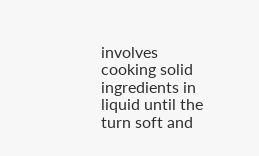involves cooking solid ingredients in liquid until the turn soft and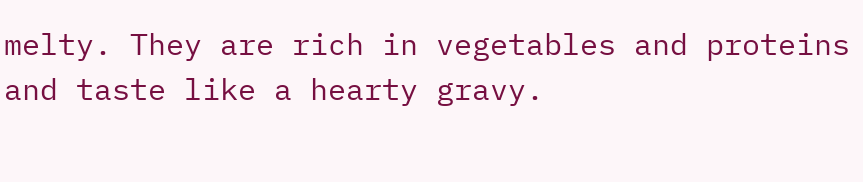melty. They are rich in vegetables and proteins and taste like a hearty gravy.